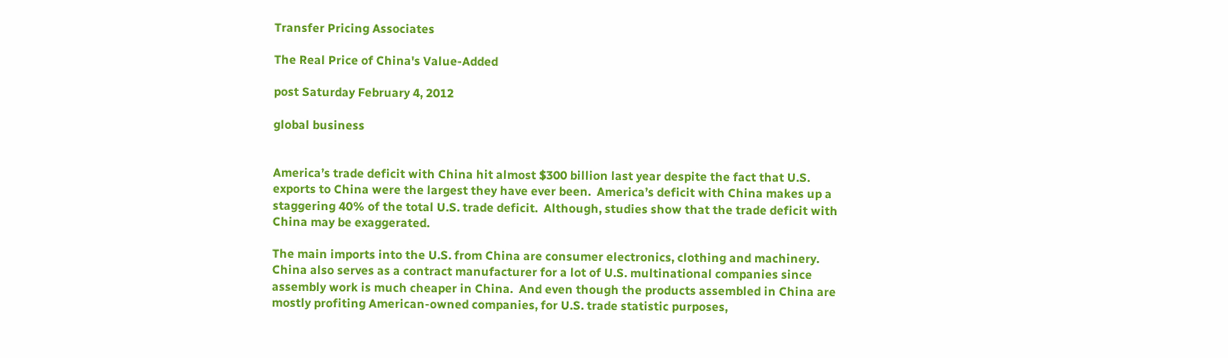Transfer Pricing Associates

The Real Price of China's Value-Added

post Saturday February 4, 2012

global business


America’s trade deficit with China hit almost $300 billion last year despite the fact that U.S. exports to China were the largest they have ever been.  America’s deficit with China makes up a staggering 40% of the total U.S. trade deficit.  Although, studies show that the trade deficit with China may be exaggerated.

The main imports into the U.S. from China are consumer electronics, clothing and machinery.  China also serves as a contract manufacturer for a lot of U.S. multinational companies since assembly work is much cheaper in China.  And even though the products assembled in China are mostly profiting American-owned companies, for U.S. trade statistic purposes,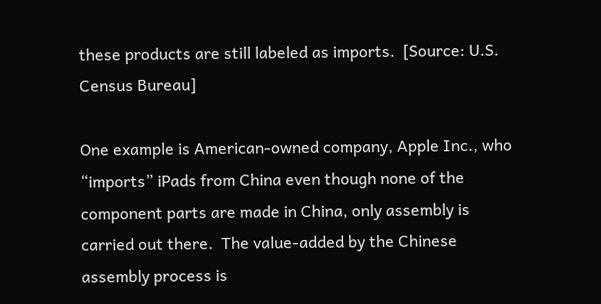these products are still labeled as imports.  [Source: U.S. Census Bureau]

One example is American-owned company, Apple Inc., who “imports” iPads from China even though none of the component parts are made in China, only assembly is carried out there.  The value-added by the Chinese assembly process is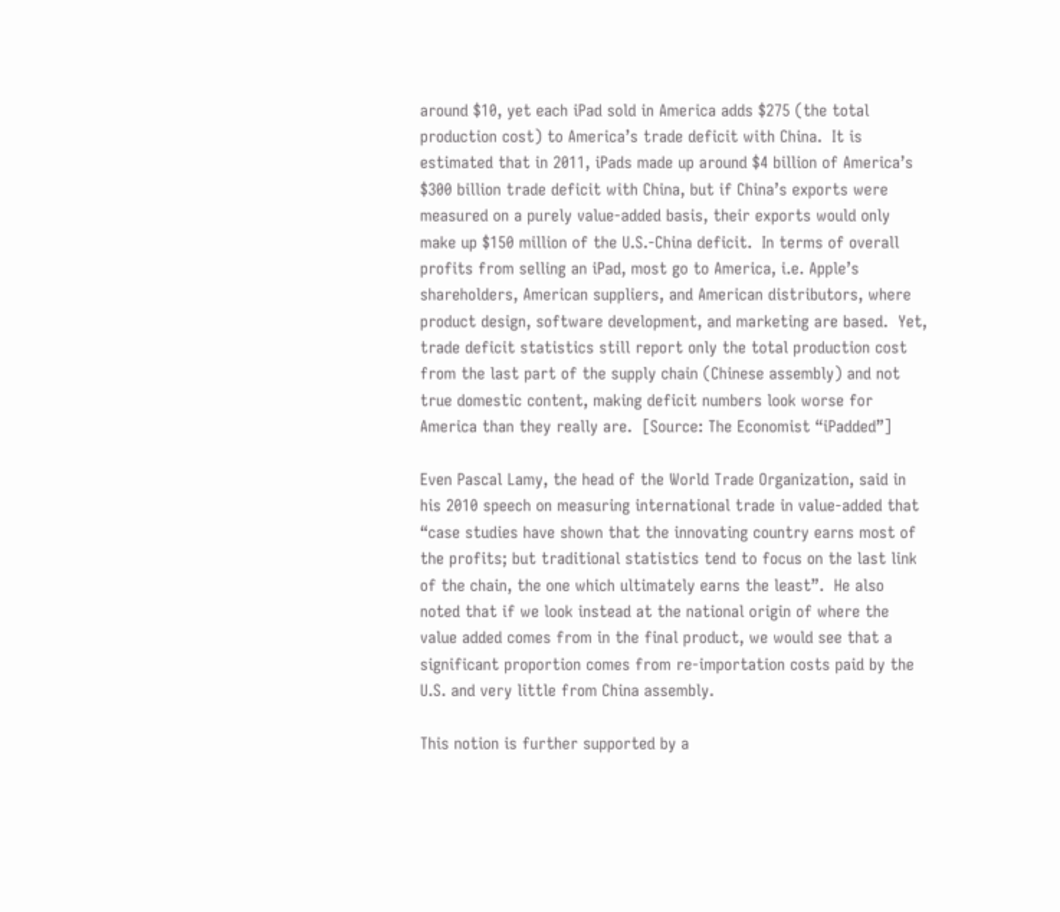around $10, yet each iPad sold in America adds $275 (the total production cost) to America’s trade deficit with China.  It is estimated that in 2011, iPads made up around $4 billion of America’s $300 billion trade deficit with China, but if China’s exports were measured on a purely value-added basis, their exports would only make up $150 million of the U.S.-China deficit.  In terms of overall profits from selling an iPad, most go to America, i.e. Apple’s shareholders, American suppliers, and American distributors, where product design, software development, and marketing are based.  Yet, trade deficit statistics still report only the total production cost from the last part of the supply chain (Chinese assembly) and not true domestic content, making deficit numbers look worse for America than they really are.  [Source: The Economist “iPadded”]

Even Pascal Lamy, the head of the World Trade Organization, said in his 2010 speech on measuring international trade in value-added that “case studies have shown that the innovating country earns most of the profits; but traditional statistics tend to focus on the last link of the chain, the one which ultimately earns the least”.  He also noted that if we look instead at the national origin of where the value added comes from in the final product, we would see that a significant proportion comes from re-importation costs paid by the U.S. and very little from China assembly.

This notion is further supported by a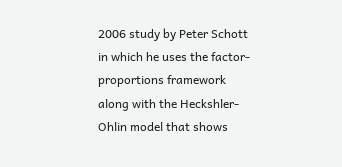2006 study by Peter Schott in which he uses the factor-proportions framework along with the Heckshler-Ohlin model that shows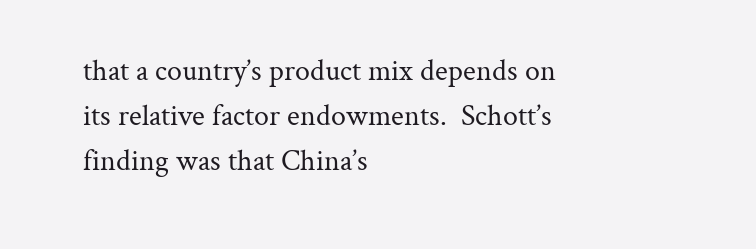that a country’s product mix depends on its relative factor endowments.  Schott’s finding was that China’s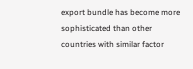export bundle has become more sophisticated than other countries with similar factor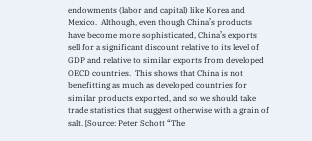endowments (labor and capital) like Korea and Mexico.  Although, even though China’s products have become more sophisticated, China’s exports sell for a significant discount relative to its level of GDP and relative to similar exports from developed OECD countries.  This shows that China is not benefitting as much as developed countries for similar products exported, and so we should take trade statistics that suggest otherwise with a grain of salt. [Source: Peter Schott “The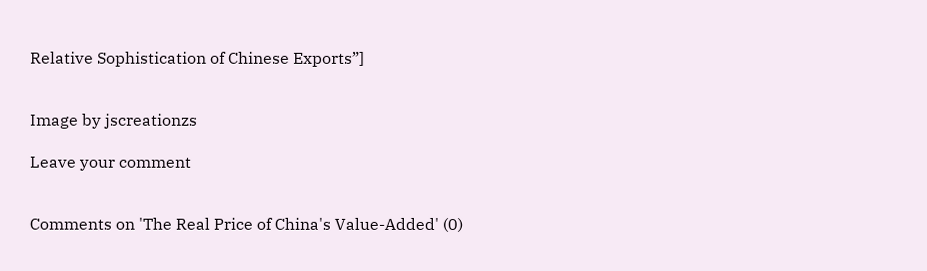Relative Sophistication of Chinese Exports”]


Image by jscreationzs

Leave your comment


Comments on 'The Real Price of China's Value-Added' (0)